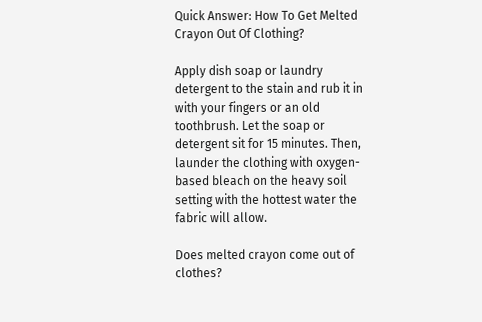Quick Answer: How To Get Melted Crayon Out Of Clothing?

Apply dish soap or laundry detergent to the stain and rub it in with your fingers or an old toothbrush. Let the soap or detergent sit for 15 minutes. Then, launder the clothing with oxygen-based bleach on the heavy soil setting with the hottest water the fabric will allow.

Does melted crayon come out of clothes?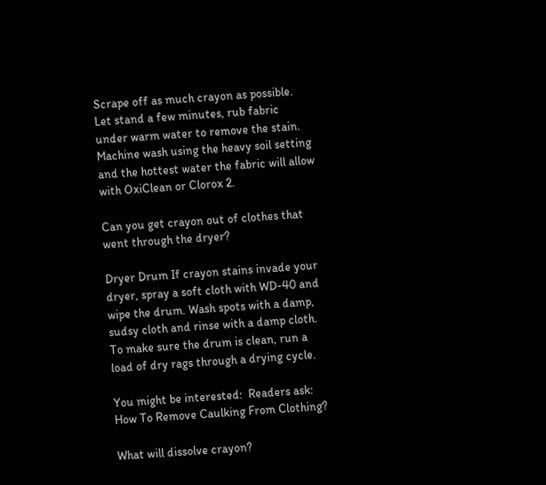Scrape off as much crayon as possible. Let stand a few minutes, rub fabric under warm water to remove the stain. Machine wash using the heavy soil setting and the hottest water the fabric will allow with OxiClean or Clorox 2.

Can you get crayon out of clothes that went through the dryer?

Dryer Drum If crayon stains invade your dryer, spray a soft cloth with WD-40 and wipe the drum. Wash spots with a damp, sudsy cloth and rinse with a damp cloth. To make sure the drum is clean, run a load of dry rags through a drying cycle.

You might be interested:  Readers ask: How To Remove Caulking From Clothing?

What will dissolve crayon?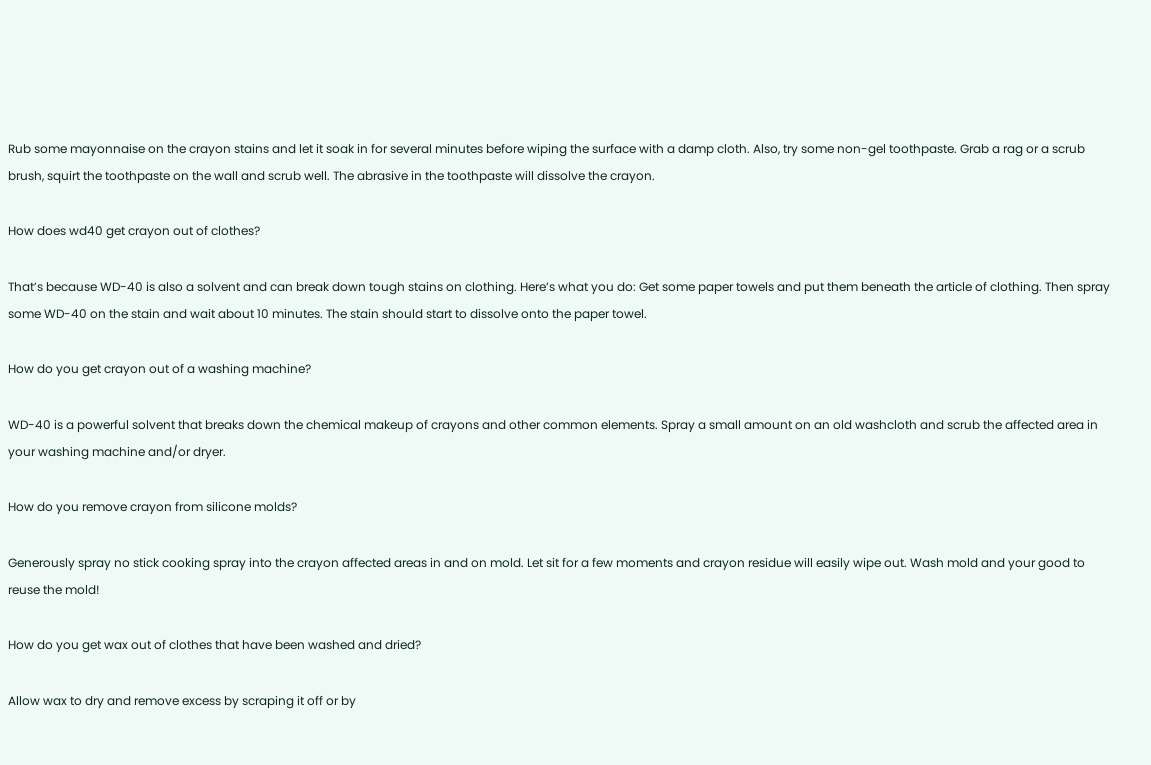Rub some mayonnaise on the crayon stains and let it soak in for several minutes before wiping the surface with a damp cloth. Also, try some non-gel toothpaste. Grab a rag or a scrub brush, squirt the toothpaste on the wall and scrub well. The abrasive in the toothpaste will dissolve the crayon.

How does wd40 get crayon out of clothes?

That’s because WD-40 is also a solvent and can break down tough stains on clothing. Here’s what you do: Get some paper towels and put them beneath the article of clothing. Then spray some WD-40 on the stain and wait about 10 minutes. The stain should start to dissolve onto the paper towel.

How do you get crayon out of a washing machine?

WD-40 is a powerful solvent that breaks down the chemical makeup of crayons and other common elements. Spray a small amount on an old washcloth and scrub the affected area in your washing machine and/or dryer.

How do you remove crayon from silicone molds?

Generously spray no stick cooking spray into the crayon affected areas in and on mold. Let sit for a few moments and crayon residue will easily wipe out. Wash mold and your good to reuse the mold!

How do you get wax out of clothes that have been washed and dried?

Allow wax to dry and remove excess by scraping it off or by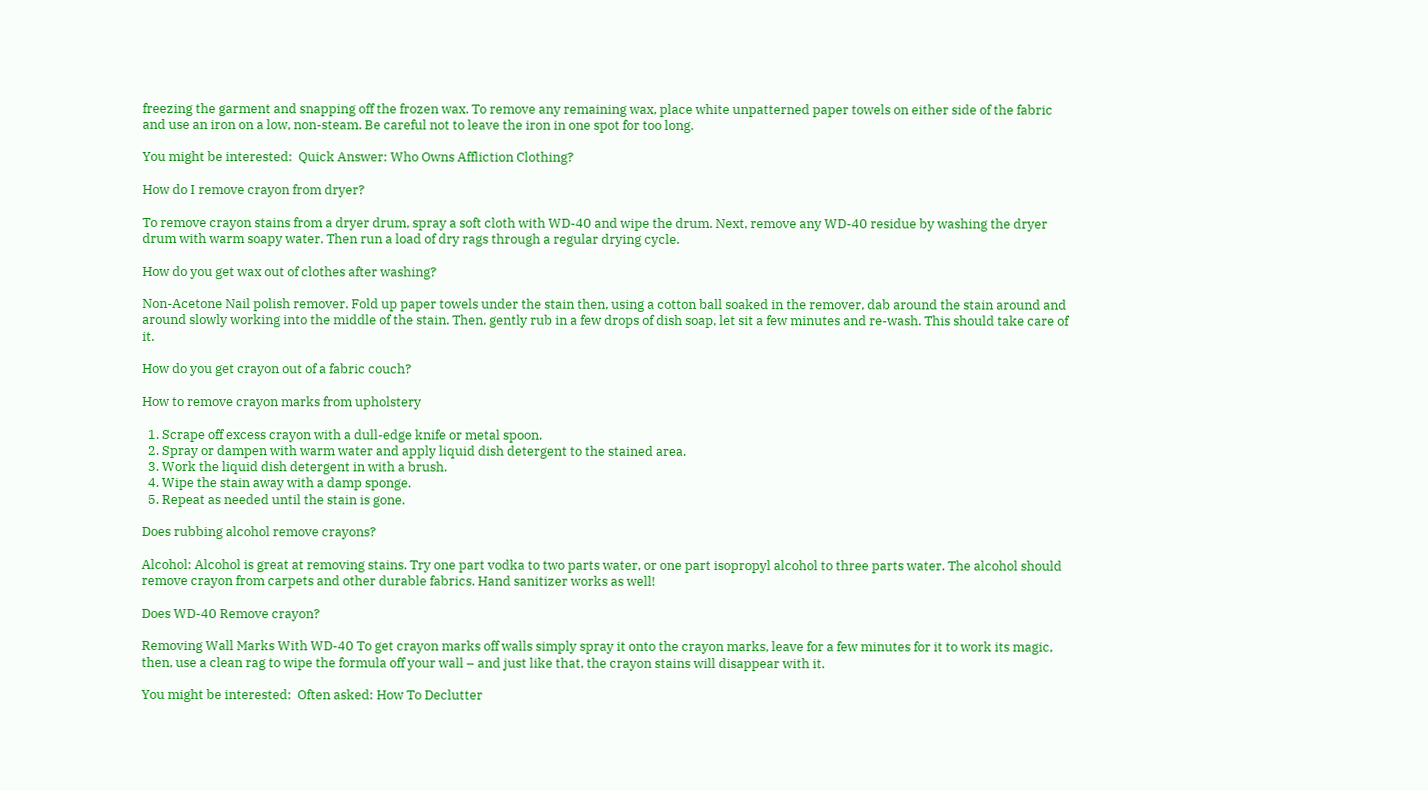freezing the garment and snapping off the frozen wax. To remove any remaining wax, place white unpatterned paper towels on either side of the fabric and use an iron on a low, non-steam. Be careful not to leave the iron in one spot for too long.

You might be interested:  Quick Answer: Who Owns Affliction Clothing?

How do I remove crayon from dryer?

To remove crayon stains from a dryer drum, spray a soft cloth with WD-40 and wipe the drum. Next, remove any WD-40 residue by washing the dryer drum with warm soapy water. Then run a load of dry rags through a regular drying cycle.

How do you get wax out of clothes after washing?

Non-Acetone Nail polish remover. Fold up paper towels under the stain then, using a cotton ball soaked in the remover, dab around the stain around and around slowly working into the middle of the stain. Then, gently rub in a few drops of dish soap, let sit a few minutes and re-wash. This should take care of it.

How do you get crayon out of a fabric couch?

How to remove crayon marks from upholstery

  1. Scrape off excess crayon with a dull-edge knife or metal spoon.
  2. Spray or dampen with warm water and apply liquid dish detergent to the stained area.
  3. Work the liquid dish detergent in with a brush.
  4. Wipe the stain away with a damp sponge.
  5. Repeat as needed until the stain is gone.

Does rubbing alcohol remove crayons?

Alcohol: Alcohol is great at removing stains. Try one part vodka to two parts water, or one part isopropyl alcohol to three parts water. The alcohol should remove crayon from carpets and other durable fabrics. Hand sanitizer works as well!

Does WD-40 Remove crayon?

Removing Wall Marks With WD-40 To get crayon marks off walls simply spray it onto the crayon marks, leave for a few minutes for it to work its magic, then, use a clean rag to wipe the formula off your wall – and just like that, the crayon stains will disappear with it.

You might be interested:  Often asked: How To Declutter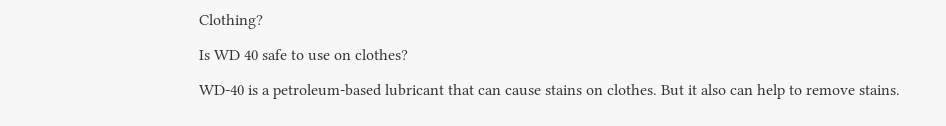Clothing?

Is WD 40 safe to use on clothes?

WD-40 is a petroleum-based lubricant that can cause stains on clothes. But it also can help to remove stains.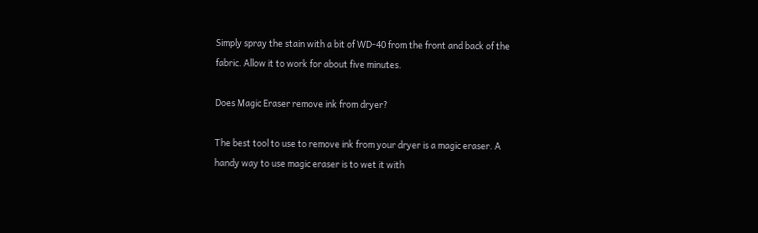Simply spray the stain with a bit of WD-40 from the front and back of the fabric. Allow it to work for about five minutes.

Does Magic Eraser remove ink from dryer?

The best tool to use to remove ink from your dryer is a magic eraser. A handy way to use magic eraser is to wet it with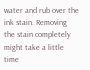water and rub over the ink stain. Removing the stain completely might take a little time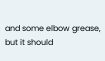and some elbow grease, but it should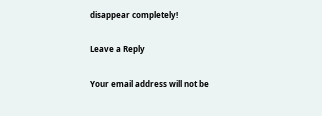disappear completely!

Leave a Reply

Your email address will not be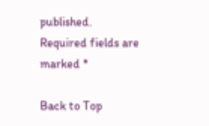published. Required fields are marked *

Back to Top